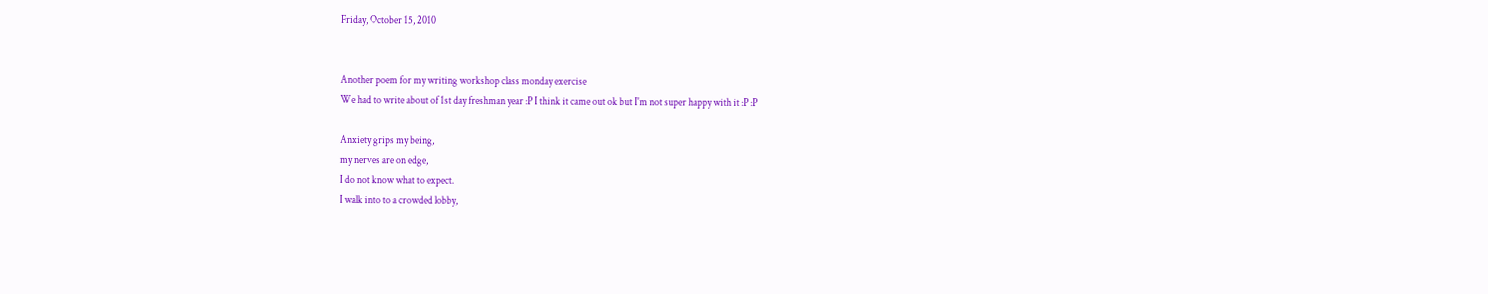Friday, October 15, 2010


Another poem for my writing workshop class monday exercise
We had to write about of 1st day freshman year :P I think it came out ok but I'm not super happy with it :P :P

Anxiety grips my being,
my nerves are on edge,
I do not know what to expect.
I walk into to a crowded lobby,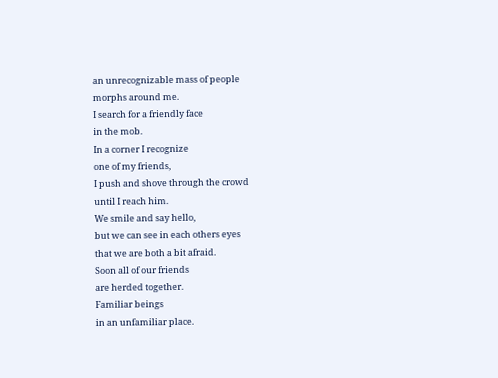an unrecognizable mass of people
morphs around me.
I search for a friendly face
in the mob.
In a corner I recognize
one of my friends,
I push and shove through the crowd
until I reach him.
We smile and say hello,
but we can see in each others eyes
that we are both a bit afraid.
Soon all of our friends
are herded together.
Familiar beings
in an unfamiliar place.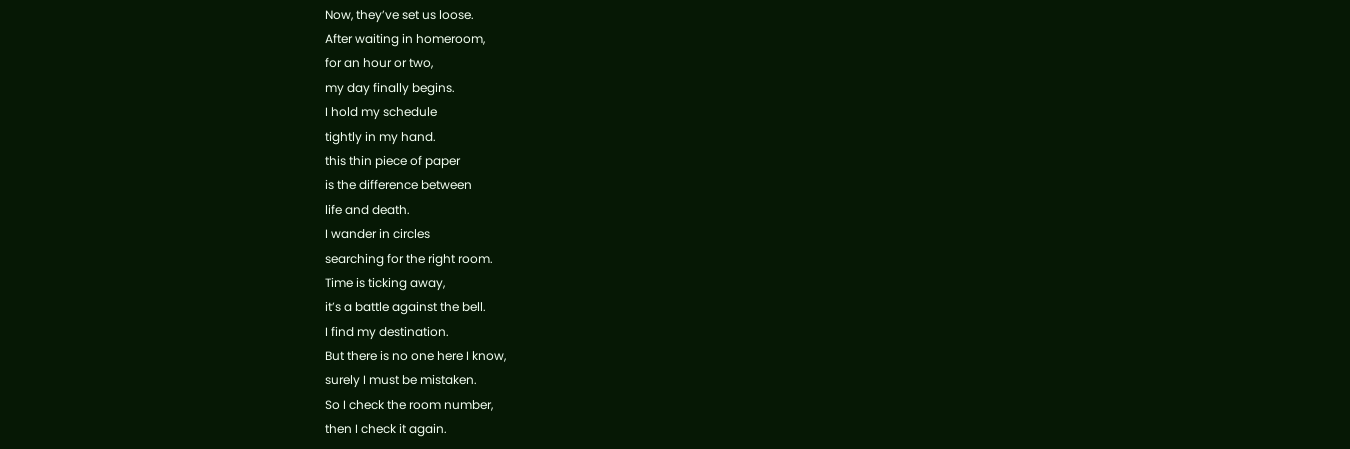Now, they’ve set us loose.
After waiting in homeroom,
for an hour or two,
my day finally begins.
I hold my schedule
tightly in my hand.
this thin piece of paper
is the difference between
life and death.
I wander in circles
searching for the right room.
Time is ticking away,
it’s a battle against the bell.
I find my destination.
But there is no one here I know,
surely I must be mistaken.
So I check the room number,
then I check it again.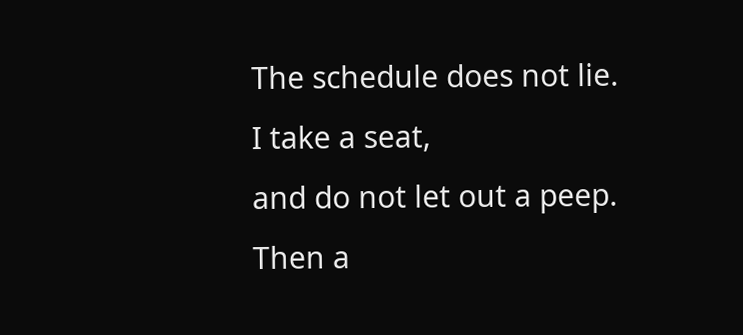The schedule does not lie.
I take a seat,
and do not let out a peep.
Then a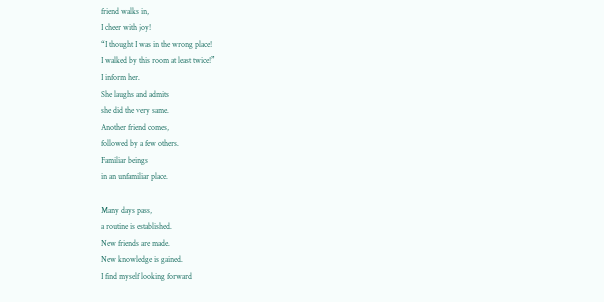friend walks in,
I cheer with joy!
“I thought I was in the wrong place!
I walked by this room at least twice!”
I inform her.
She laughs and admits
she did the very same.
Another friend comes,
followed by a few others.
Familiar beings
in an unfamiliar place.

Many days pass,
a routine is established.
New friends are made.
New knowledge is gained.
I find myself looking forward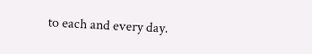to each and every day.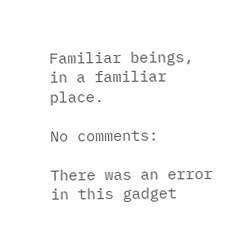Familiar beings,
in a familiar place.

No comments:

There was an error in this gadget